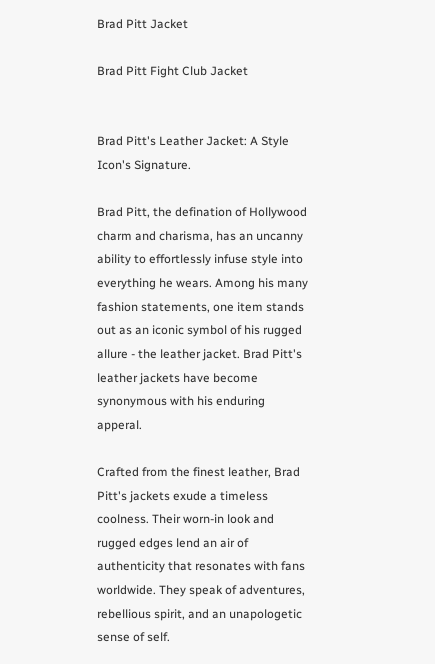Brad Pitt Jacket

Brad Pitt Fight Club Jacket


Brad Pitt's Leather Jacket: A Style Icon's Signature.

Brad Pitt, the defination of Hollywood charm and charisma, has an uncanny ability to effortlessly infuse style into everything he wears. Among his many fashion statements, one item stands out as an iconic symbol of his rugged allure - the leather jacket. Brad Pitt's leather jackets have become synonymous with his enduring apperal.

Crafted from the finest leather, Brad Pitt's jackets exude a timeless coolness. Their worn-in look and rugged edges lend an air of authenticity that resonates with fans worldwide. They speak of adventures, rebellious spirit, and an unapologetic sense of self.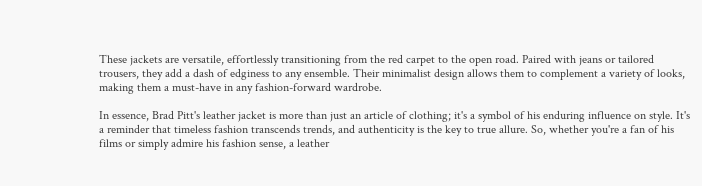These jackets are versatile, effortlessly transitioning from the red carpet to the open road. Paired with jeans or tailored trousers, they add a dash of edginess to any ensemble. Their minimalist design allows them to complement a variety of looks, making them a must-have in any fashion-forward wardrobe.

In essence, Brad Pitt's leather jacket is more than just an article of clothing; it's a symbol of his enduring influence on style. It's a reminder that timeless fashion transcends trends, and authenticity is the key to true allure. So, whether you're a fan of his films or simply admire his fashion sense, a leather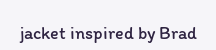jacket inspired by Brad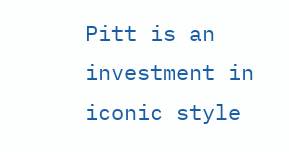Pitt is an investment in iconic style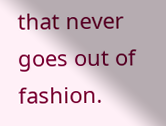that never goes out of fashion.